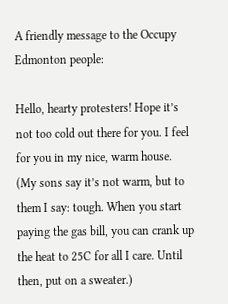A friendly message to the Occupy Edmonton people:

Hello, hearty protesters! Hope it’s not too cold out there for you. I feel for you in my nice, warm house. (My sons say it’s not warm, but to them I say: tough. When you start paying the gas bill, you can crank up the heat to 25C for all I care. Until then, put on a sweater.)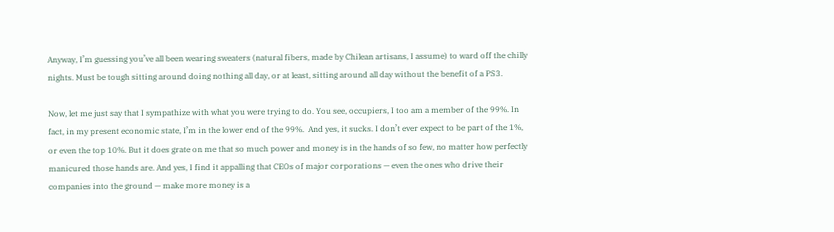Anyway, I’m guessing you’ve all been wearing sweaters (natural fibers, made by Chilean artisans, I assume) to ward off the chilly nights. Must be tough sitting around doing nothing all day, or at least, sitting around all day without the benefit of a PS3.

Now, let me just say that I sympathize with what you were trying to do. You see, occupiers, I too am a member of the 99%. In fact, in my present economic state, I’m in the lower end of the 99%.  And yes, it sucks. I don’t ever expect to be part of the 1%, or even the top 10%. But it does grate on me that so much power and money is in the hands of so few, no matter how perfectly manicured those hands are. And yes, I find it appalling that CEOs of major corporations — even the ones who drive their companies into the ground — make more money is a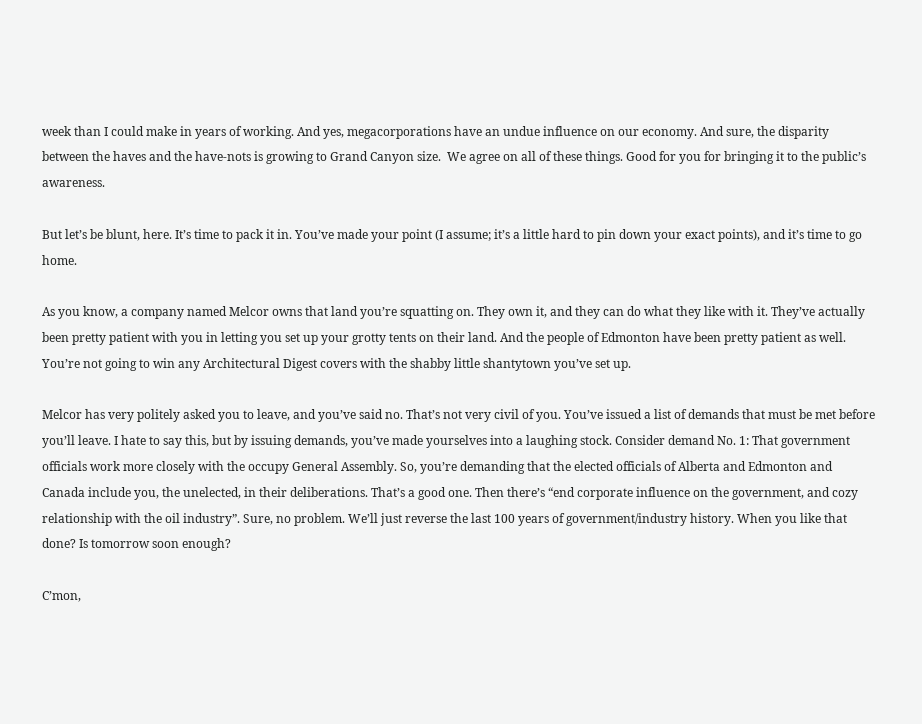week than I could make in years of working. And yes, megacorporations have an undue influence on our economy. And sure, the disparity between the haves and the have-nots is growing to Grand Canyon size.  We agree on all of these things. Good for you for bringing it to the public’s awareness.

But let’s be blunt, here. It’s time to pack it in. You’ve made your point (I assume; it’s a little hard to pin down your exact points), and it’s time to go home.

As you know, a company named Melcor owns that land you’re squatting on. They own it, and they can do what they like with it. They’ve actually been pretty patient with you in letting you set up your grotty tents on their land. And the people of Edmonton have been pretty patient as well. You’re not going to win any Architectural Digest covers with the shabby little shantytown you’ve set up.

Melcor has very politely asked you to leave, and you’ve said no. That’s not very civil of you. You’ve issued a list of demands that must be met before you’ll leave. I hate to say this, but by issuing demands, you’ve made yourselves into a laughing stock. Consider demand No. 1: That government officials work more closely with the occupy General Assembly. So, you’re demanding that the elected officials of Alberta and Edmonton and Canada include you, the unelected, in their deliberations. That’s a good one. Then there’s “end corporate influence on the government, and cozy relationship with the oil industry”. Sure, no problem. We’ll just reverse the last 100 years of government/industry history. When you like that done? Is tomorrow soon enough?

C’mon,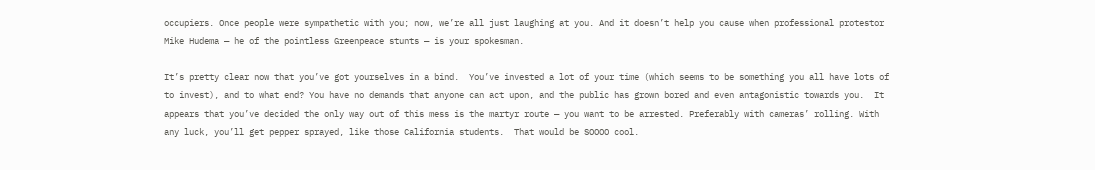occupiers. Once people were sympathetic with you; now, we’re all just laughing at you. And it doesn’t help you cause when professional protestor Mike Hudema — he of the pointless Greenpeace stunts — is your spokesman.

It’s pretty clear now that you’ve got yourselves in a bind.  You’ve invested a lot of your time (which seems to be something you all have lots of to invest), and to what end? You have no demands that anyone can act upon, and the public has grown bored and even antagonistic towards you.  It appears that you’ve decided the only way out of this mess is the martyr route — you want to be arrested. Preferably with cameras’ rolling. With any luck, you’ll get pepper sprayed, like those California students.  That would be SOOOO cool.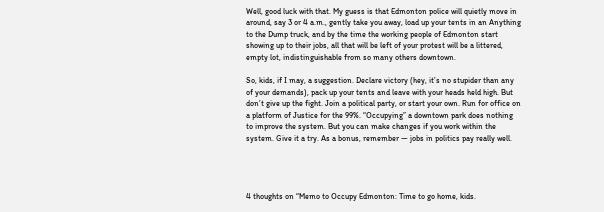Well, good luck with that. My guess is that Edmonton police will quietly move in around, say 3 or 4 a.m., gently take you away, load up your tents in an Anything to the Dump truck, and by the time the working people of Edmonton start showing up to their jobs, all that will be left of your protest will be a littered, empty lot, indistinguishable from so many others downtown.

So, kids, if I may, a suggestion. Declare victory (hey, it’s no stupider than any of your demands), pack up your tents and leave with your heads held high. But don’t give up the fight. Join a political party, or start your own. Run for office on a platform of Justice for the 99%. “Occupying” a downtown park does nothing to improve the system. But you can make changes if you work within the system. Give it a try. As a bonus, remember — jobs in politics pay really well.




4 thoughts on “Memo to Occupy Edmonton: Time to go home, kids.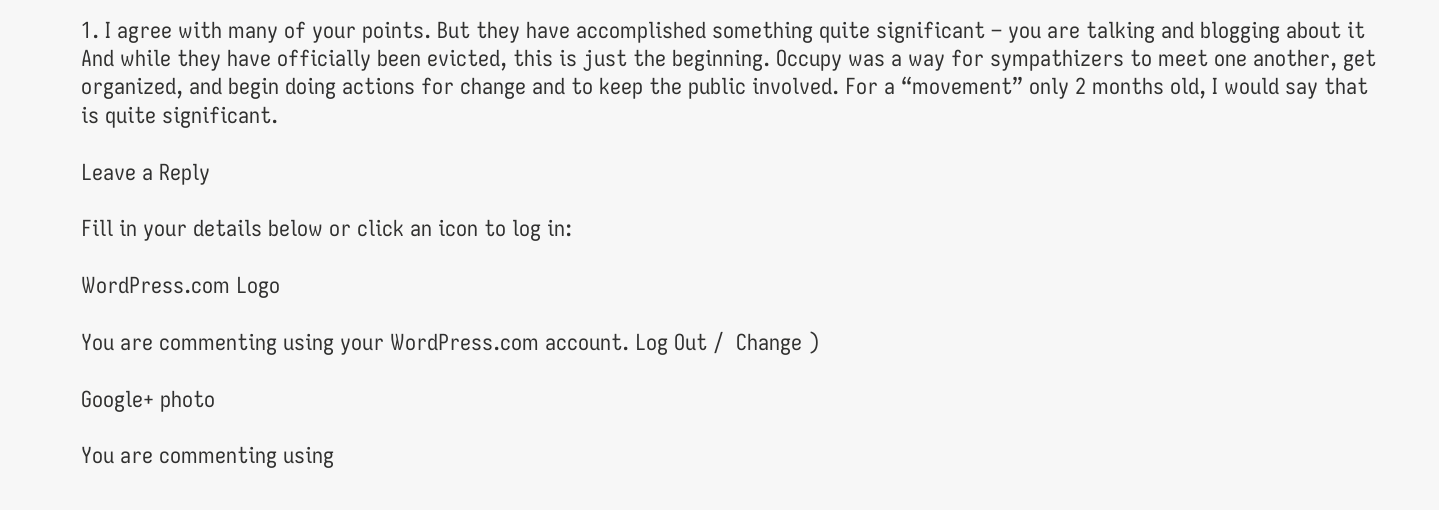1. I agree with many of your points. But they have accomplished something quite significant – you are talking and blogging about it  And while they have officially been evicted, this is just the beginning. Occupy was a way for sympathizers to meet one another, get organized, and begin doing actions for change and to keep the public involved. For a “movement” only 2 months old, I would say that is quite significant.

Leave a Reply

Fill in your details below or click an icon to log in:

WordPress.com Logo

You are commenting using your WordPress.com account. Log Out /  Change )

Google+ photo

You are commenting using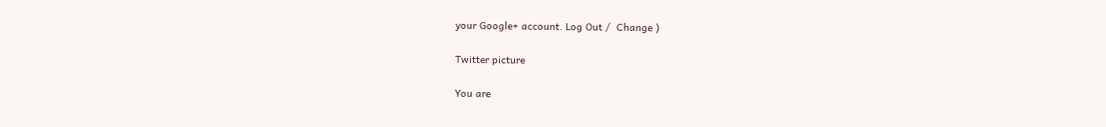your Google+ account. Log Out /  Change )

Twitter picture

You are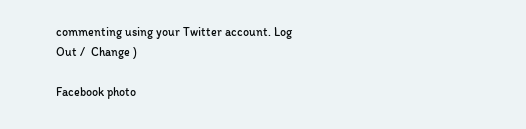commenting using your Twitter account. Log Out /  Change )

Facebook photo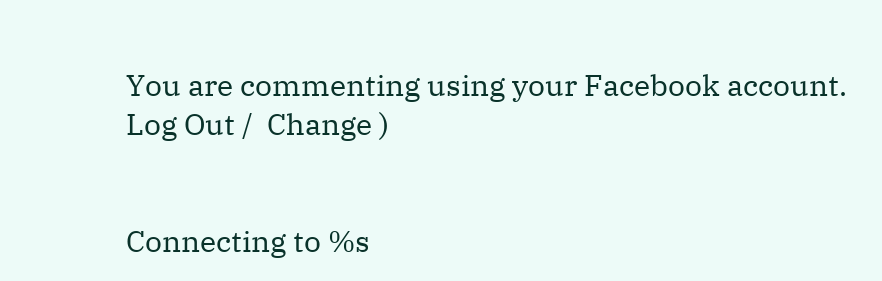You are commenting using your Facebook account. Log Out /  Change )


Connecting to %s